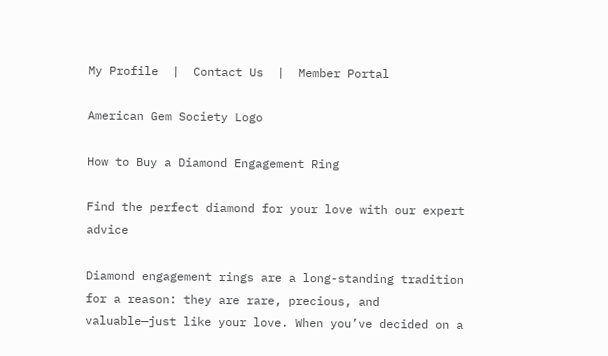My Profile  |  Contact Us  |  Member Portal

American Gem Society Logo

How to Buy a Diamond Engagement Ring

Find the perfect diamond for your love with our expert advice

Diamond engagement rings are a long-standing tradition for a reason: they are rare, precious, and valuable—just like your love. When you’ve decided on a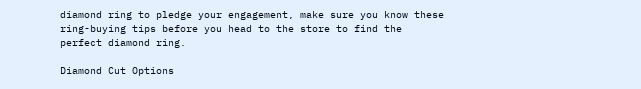diamond ring to pledge your engagement, make sure you know these ring-buying tips before you head to the store to find the perfect diamond ring.

Diamond Cut Options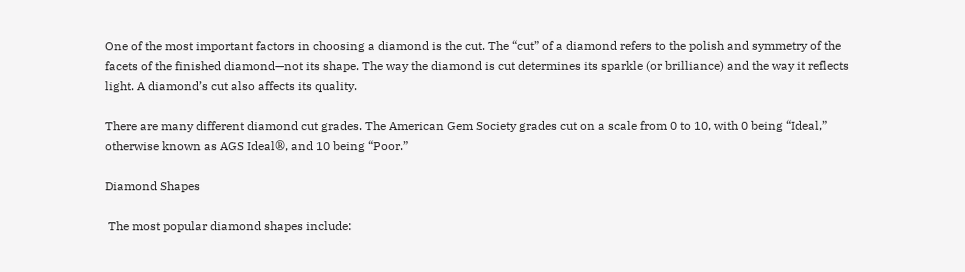One of the most important factors in choosing a diamond is the cut. The “cut” of a diamond refers to the polish and symmetry of the facets of the finished diamond—not its shape. The way the diamond is cut determines its sparkle (or brilliance) and the way it reflects light. A diamond’s cut also affects its quality.

There are many different diamond cut grades. The American Gem Society grades cut on a scale from 0 to 10, with 0 being “Ideal,” otherwise known as AGS Ideal®, and 10 being “Poor.”

Diamond Shapes

 The most popular diamond shapes include: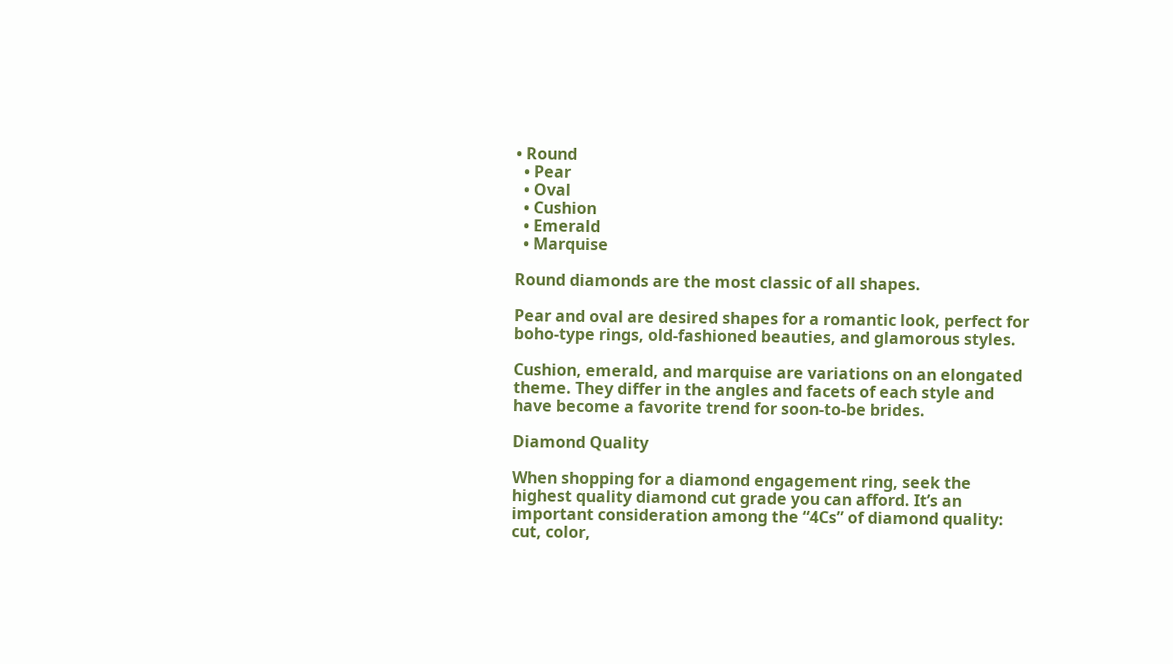• Round
  • Pear
  • Oval
  • Cushion
  • Emerald
  • Marquise

Round diamonds are the most classic of all shapes.

Pear and oval are desired shapes for a romantic look, perfect for boho-type rings, old-fashioned beauties, and glamorous styles.

Cushion, emerald, and marquise are variations on an elongated theme. They differ in the angles and facets of each style and have become a favorite trend for soon-to-be brides.

Diamond Quality

When shopping for a diamond engagement ring, seek the highest quality diamond cut grade you can afford. It’s an important consideration among the “4Cs” of diamond quality: cut, color,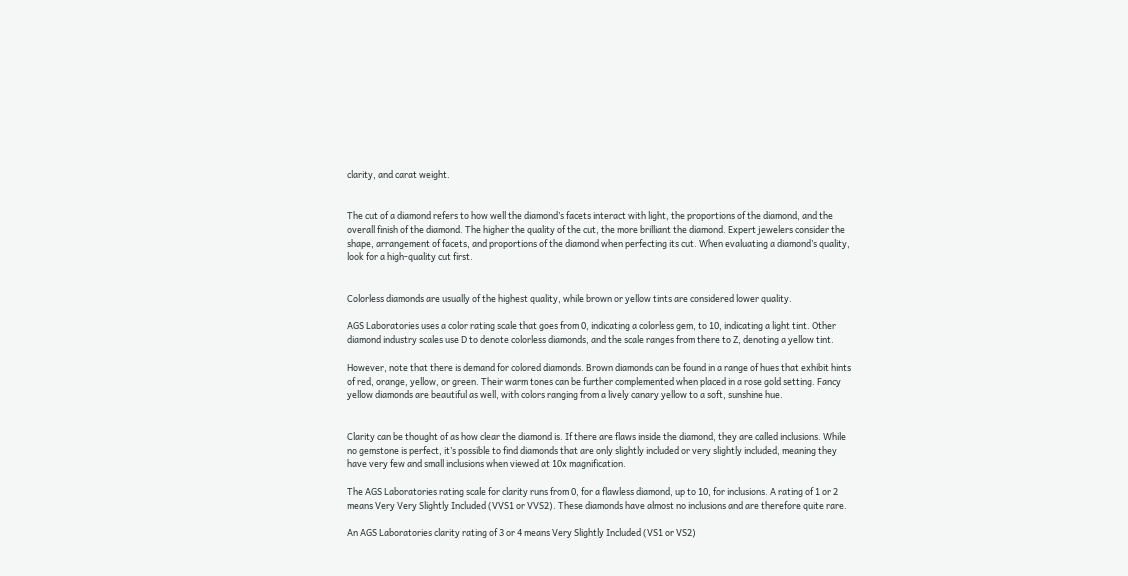clarity, and carat weight.


The cut of a diamond refers to how well the diamond’s facets interact with light, the proportions of the diamond, and the overall finish of the diamond. The higher the quality of the cut, the more brilliant the diamond. Expert jewelers consider the shape, arrangement of facets, and proportions of the diamond when perfecting its cut. When evaluating a diamond’s quality, look for a high-quality cut first.


Colorless diamonds are usually of the highest quality, while brown or yellow tints are considered lower quality.

AGS Laboratories uses a color rating scale that goes from 0, indicating a colorless gem, to 10, indicating a light tint. Other diamond industry scales use D to denote colorless diamonds, and the scale ranges from there to Z, denoting a yellow tint.

However, note that there is demand for colored diamonds. Brown diamonds can be found in a range of hues that exhibit hints of red, orange, yellow, or green. Their warm tones can be further complemented when placed in a rose gold setting. Fancy yellow diamonds are beautiful as well, with colors ranging from a lively canary yellow to a soft, sunshine hue.


Clarity can be thought of as how clear the diamond is. If there are flaws inside the diamond, they are called inclusions. While no gemstone is perfect, it’s possible to find diamonds that are only slightly included or very slightly included, meaning they have very few and small inclusions when viewed at 10x magnification.

The AGS Laboratories rating scale for clarity runs from 0, for a flawless diamond, up to 10, for inclusions. A rating of 1 or 2 means Very Very Slightly Included (VVS1 or VVS2). These diamonds have almost no inclusions and are therefore quite rare.

An AGS Laboratories clarity rating of 3 or 4 means Very Slightly Included (VS1 or VS2)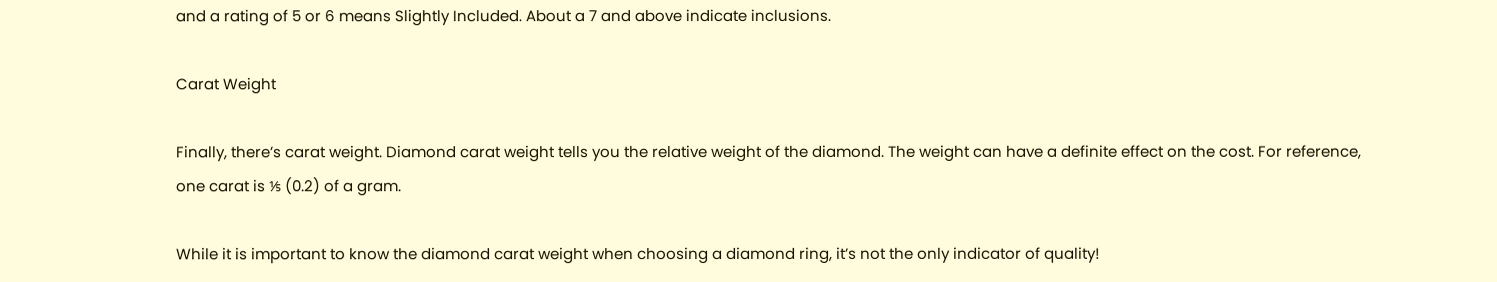and a rating of 5 or 6 means Slightly Included. About a 7 and above indicate inclusions.

Carat Weight

Finally, there’s carat weight. Diamond carat weight tells you the relative weight of the diamond. The weight can have a definite effect on the cost. For reference, one carat is ⅕ (0.2) of a gram.

While it is important to know the diamond carat weight when choosing a diamond ring, it’s not the only indicator of quality!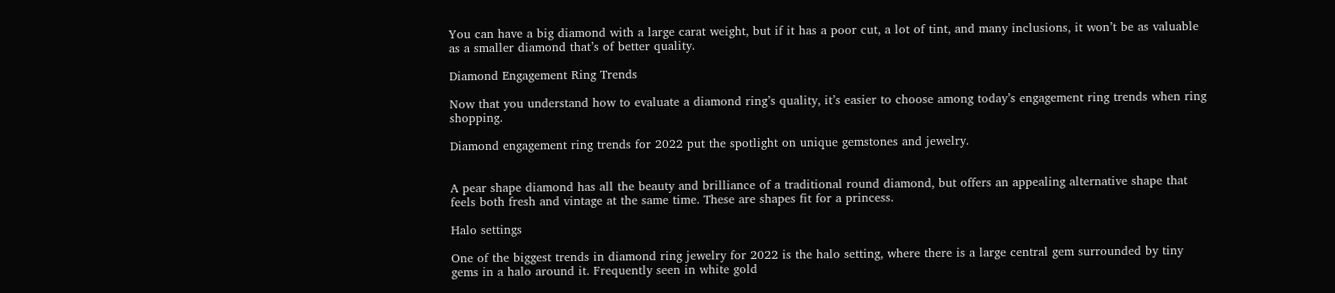You can have a big diamond with a large carat weight, but if it has a poor cut, a lot of tint, and many inclusions, it won’t be as valuable as a smaller diamond that’s of better quality.

Diamond Engagement Ring Trends

Now that you understand how to evaluate a diamond ring’s quality, it’s easier to choose among today’s engagement ring trends when ring shopping.

Diamond engagement ring trends for 2022 put the spotlight on unique gemstones and jewelry.


A pear shape diamond has all the beauty and brilliance of a traditional round diamond, but offers an appealing alternative shape that feels both fresh and vintage at the same time. These are shapes fit for a princess.

Halo settings

One of the biggest trends in diamond ring jewelry for 2022 is the halo setting, where there is a large central gem surrounded by tiny gems in a halo around it. Frequently seen in white gold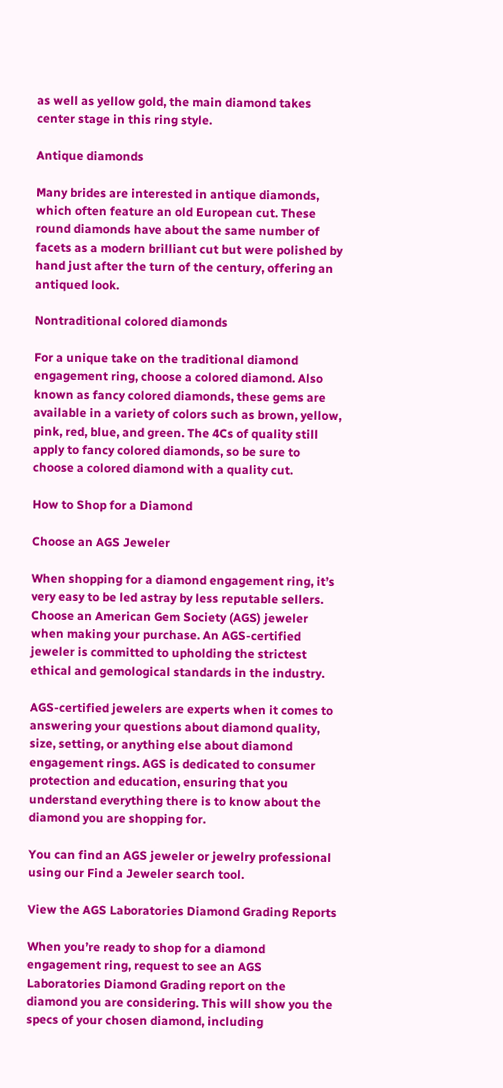as well as yellow gold, the main diamond takes center stage in this ring style.

Antique diamonds

Many brides are interested in antique diamonds, which often feature an old European cut. These round diamonds have about the same number of facets as a modern brilliant cut but were polished by hand just after the turn of the century, offering an antiqued look.

Nontraditional colored diamonds

For a unique take on the traditional diamond engagement ring, choose a colored diamond. Also known as fancy colored diamonds, these gems are available in a variety of colors such as brown, yellow, pink, red, blue, and green. The 4Cs of quality still apply to fancy colored diamonds, so be sure to choose a colored diamond with a quality cut.

How to Shop for a Diamond

Choose an AGS Jeweler

When shopping for a diamond engagement ring, it’s very easy to be led astray by less reputable sellers. Choose an American Gem Society (AGS) jeweler when making your purchase. An AGS-certified jeweler is committed to upholding the strictest ethical and gemological standards in the industry.

AGS-certified jewelers are experts when it comes to answering your questions about diamond quality, size, setting, or anything else about diamond engagement rings. AGS is dedicated to consumer protection and education, ensuring that you understand everything there is to know about the diamond you are shopping for.

You can find an AGS jeweler or jewelry professional using our Find a Jeweler search tool.

View the AGS Laboratories Diamond Grading Reports

When you’re ready to shop for a diamond engagement ring, request to see an AGS Laboratories Diamond Grading report on the diamond you are considering. This will show you the specs of your chosen diamond, including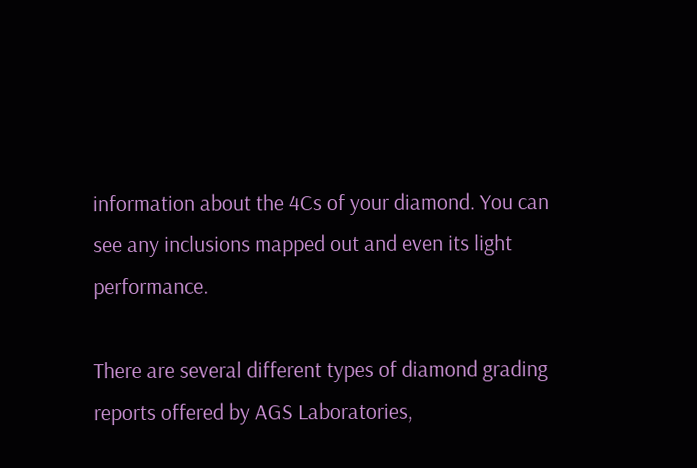information about the 4Cs of your diamond. You can see any inclusions mapped out and even its light performance.

There are several different types of diamond grading reports offered by AGS Laboratories,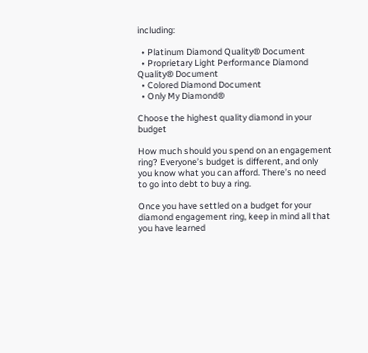including:

  • Platinum Diamond Quality® Document
  • Proprietary Light Performance Diamond Quality® Document
  • Colored Diamond Document
  • Only My Diamond®

Choose the highest quality diamond in your budget

How much should you spend on an engagement ring? Everyone’s budget is different, and only you know what you can afford. There’s no need to go into debt to buy a ring.

Once you have settled on a budget for your diamond engagement ring, keep in mind all that you have learned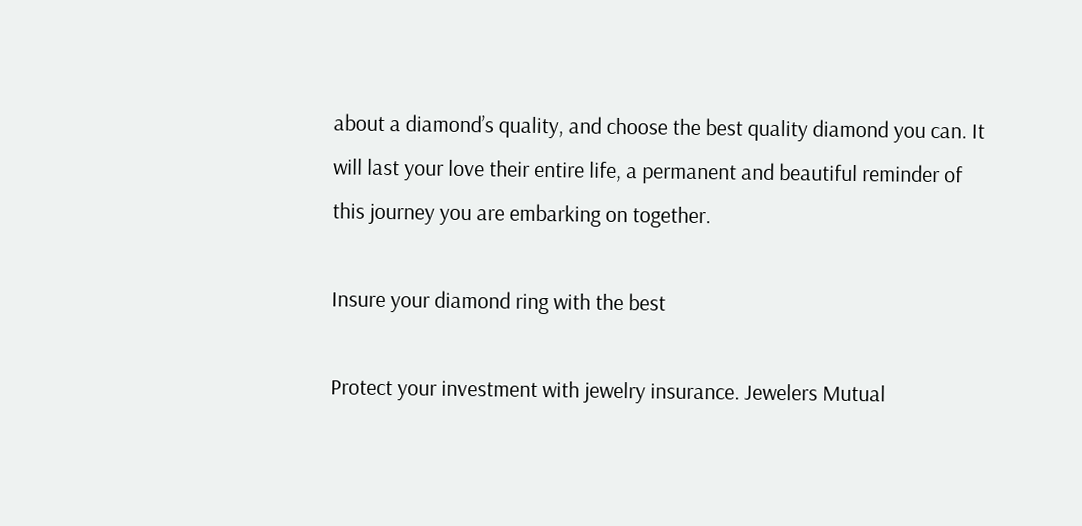about a diamond’s quality, and choose the best quality diamond you can. It will last your love their entire life, a permanent and beautiful reminder of this journey you are embarking on together.

Insure your diamond ring with the best

Protect your investment with jewelry insurance. Jewelers Mutual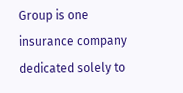Group is one insurance company dedicated solely to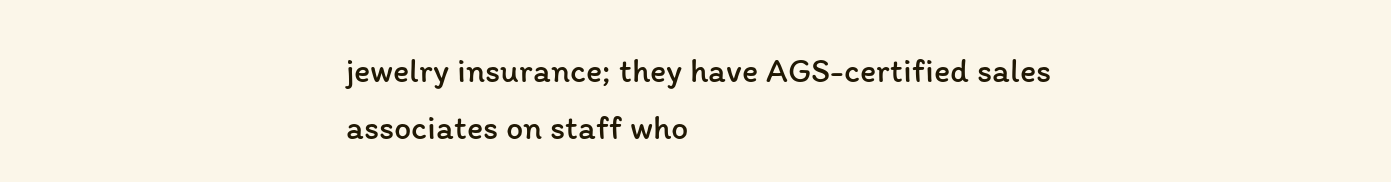jewelry insurance; they have AGS-certified sales associates on staff who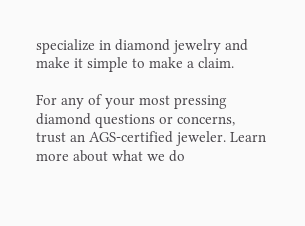specialize in diamond jewelry and make it simple to make a claim.

For any of your most pressing diamond questions or concerns, trust an AGS-certified jeweler. Learn more about what we do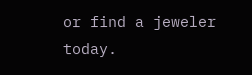or find a jeweler today.